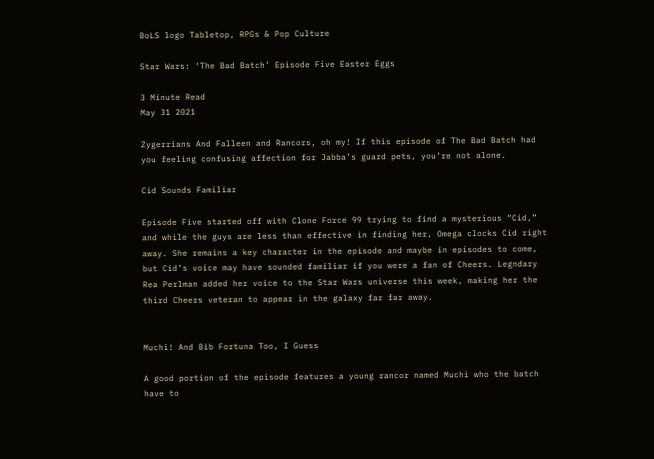BoLS logo Tabletop, RPGs & Pop Culture

Star Wars: ‘The Bad Batch’ Episode Five Easter Eggs

3 Minute Read
May 31 2021

Zygerrians And Falleen and Rancors, oh my! If this episode of The Bad Batch had you feeling confusing affection for Jabba’s guard pets, you’re not alone.

Cid Sounds Familiar

Episode Five started off with Clone Force 99 trying to find a mysterious “Cid,” and while the guys are less than effective in finding her, Omega clocks Cid right away. She remains a key character in the episode and maybe in episodes to come, but Cid’s voice may have sounded familiar if you were a fan of Cheers. Legndary Rea Perlman added her voice to the Star Wars universe this week, making her the third Cheers veteran to appear in the galaxy far far away.


Muchi! And Bib Fortuna Too, I Guess

A good portion of the episode features a young rancor named Muchi who the batch have to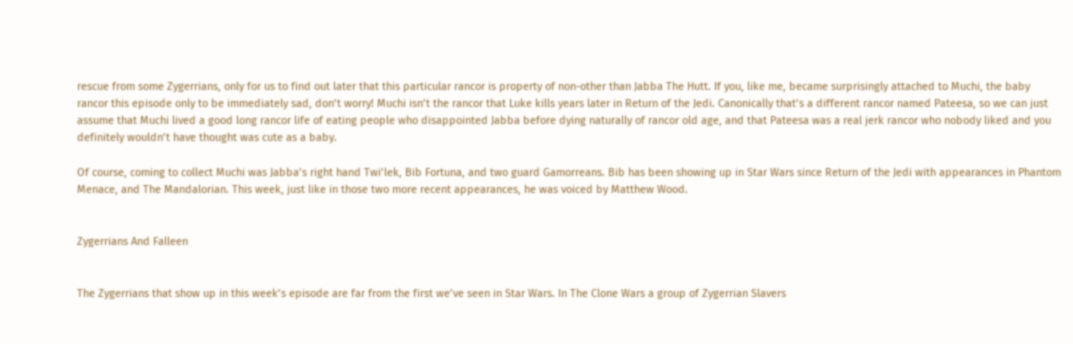rescue from some Zygerrians, only for us to find out later that this particular rancor is property of non-other than Jabba The Hutt. If you, like me, became surprisingly attached to Muchi, the baby rancor this episode only to be immediately sad, don’t worry! Muchi isn’t the rancor that Luke kills years later in Return of the Jedi. Canonically that’s a different rancor named Pateesa, so we can just assume that Muchi lived a good long rancor life of eating people who disappointed Jabba before dying naturally of rancor old age, and that Pateesa was a real jerk rancor who nobody liked and you definitely wouldn’t have thought was cute as a baby.

Of course, coming to collect Muchi was Jabba’s right hand Twi’lek, Bib Fortuna, and two guard Gamorreans. Bib has been showing up in Star Wars since Return of the Jedi with appearances in Phantom Menace, and The Mandalorian. This week, just like in those two more recent appearances, he was voiced by Matthew Wood.


Zygerrians And Falleen


The Zygerrians that show up in this week’s episode are far from the first we’ve seen in Star Wars. In The Clone Wars a group of Zygerrian Slavers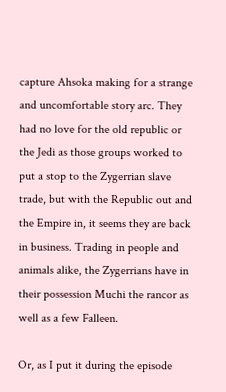capture Ahsoka making for a strange and uncomfortable story arc. They had no love for the old republic or the Jedi as those groups worked to put a stop to the Zygerrian slave trade, but with the Republic out and the Empire in, it seems they are back in business. Trading in people and animals alike, the Zygerrians have in their possession Muchi the rancor as well as a few Falleen.

Or, as I put it during the episode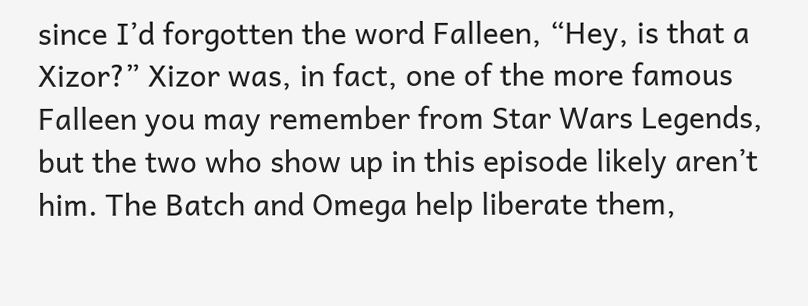since I’d forgotten the word Falleen, “Hey, is that a Xizor?” Xizor was, in fact, one of the more famous Falleen you may remember from Star Wars Legends, but the two who show up in this episode likely aren’t him. The Batch and Omega help liberate them,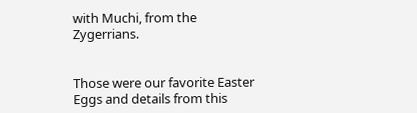with Muchi, from the Zygerrians.


Those were our favorite Easter Eggs and details from this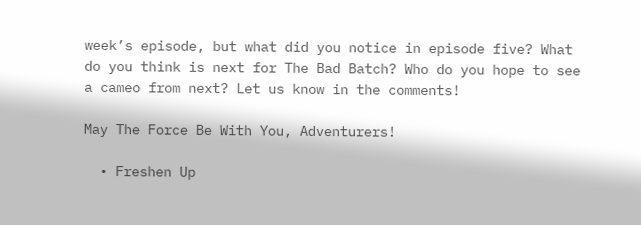week’s episode, but what did you notice in episode five? What do you think is next for The Bad Batch? Who do you hope to see a cameo from next? Let us know in the comments!

May The Force Be With You, Adventurers!

  • Freshen Up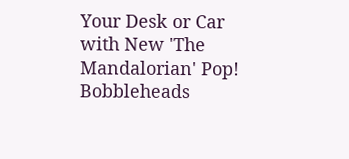Your Desk or Car with New 'The Mandalorian' Pop! Bobbleheads